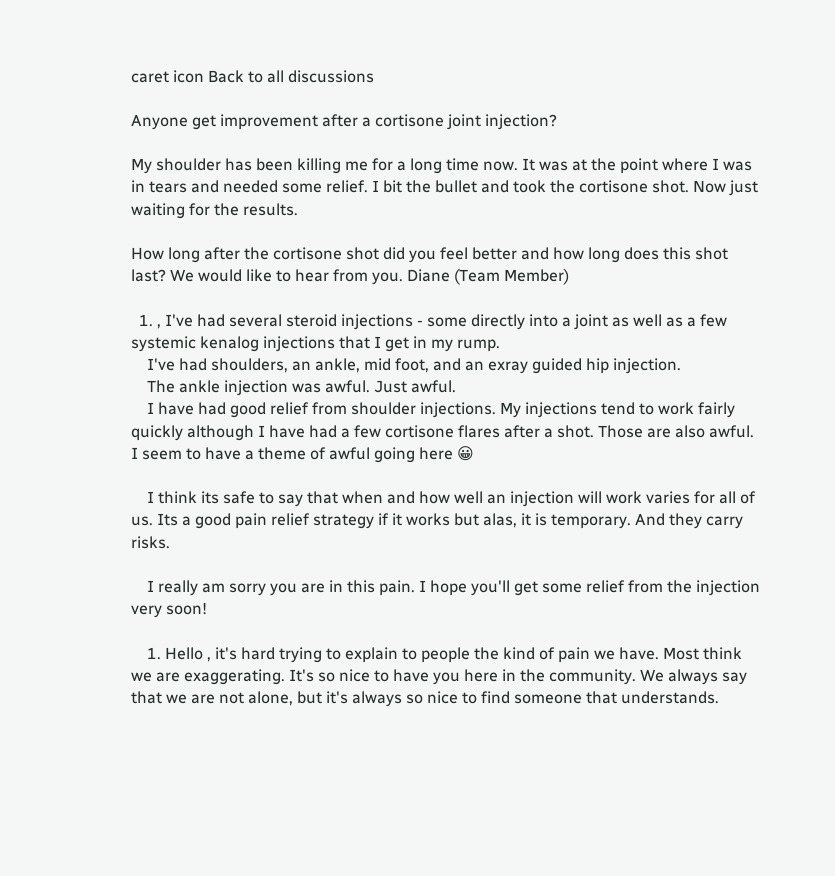caret icon Back to all discussions

Anyone get improvement after a cortisone joint injection?

My shoulder has been killing me for a long time now. It was at the point where I was in tears and needed some relief. I bit the bullet and took the cortisone shot. Now just waiting for the results.

How long after the cortisone shot did you feel better and how long does this shot last? We would like to hear from you. Diane (Team Member)

  1. , I've had several steroid injections - some directly into a joint as well as a few systemic kenalog injections that I get in my rump.
    I've had shoulders, an ankle, mid foot, and an exray guided hip injection.
    The ankle injection was awful. Just awful.
    I have had good relief from shoulder injections. My injections tend to work fairly quickly although I have had a few cortisone flares after a shot. Those are also awful. I seem to have a theme of awful going here 😀

    I think its safe to say that when and how well an injection will work varies for all of us. Its a good pain relief strategy if it works but alas, it is temporary. And they carry risks.

    I really am sorry you are in this pain. I hope you'll get some relief from the injection very soon!

    1. Hello , it's hard trying to explain to people the kind of pain we have. Most think we are exaggerating. It's so nice to have you here in the community. We always say that we are not alone, but it's always so nice to find someone that understands.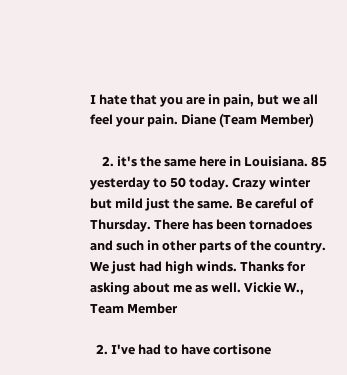I hate that you are in pain, but we all feel your pain. Diane (Team Member)

    2. it's the same here in Louisiana. 85 yesterday to 50 today. Crazy winter but mild just the same. Be careful of Thursday. There has been tornadoes and such in other parts of the country. We just had high winds. Thanks for asking about me as well. Vickie W., Team Member

  2. I've had to have cortisone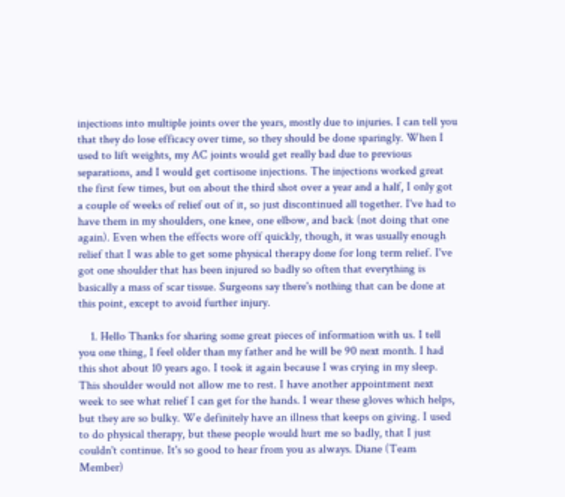injections into multiple joints over the years, mostly due to injuries. I can tell you that they do lose efficacy over time, so they should be done sparingly. When I used to lift weights, my AC joints would get really bad due to previous separations, and I would get cortisone injections. The injections worked great the first few times, but on about the third shot over a year and a half, I only got a couple of weeks of relief out of it, so just discontinued all together. I've had to have them in my shoulders, one knee, one elbow, and back (not doing that one again). Even when the effects wore off quickly, though, it was usually enough relief that I was able to get some physical therapy done for long term relief. I've got one shoulder that has been injured so badly so often that everything is basically a mass of scar tissue. Surgeons say there's nothing that can be done at this point, except to avoid further injury.

    1. Hello Thanks for sharing some great pieces of information with us. I tell you one thing, I feel older than my father and he will be 90 next month. I had this shot about 10 years ago. I took it again because I was crying in my sleep. This shoulder would not allow me to rest. I have another appointment next week to see what relief I can get for the hands. I wear these gloves which helps, but they are so bulky. We definitely have an illness that keeps on giving. I used to do physical therapy, but these people would hurt me so badly, that I just couldn't continue. It's so good to hear from you as always. Diane (Team Member)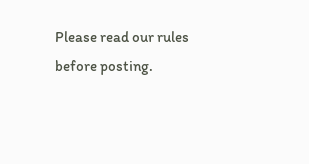Please read our rules before posting.